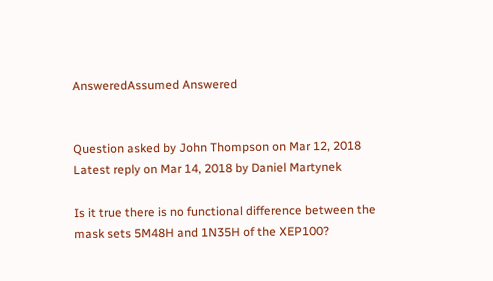AnsweredAssumed Answered


Question asked by John Thompson on Mar 12, 2018
Latest reply on Mar 14, 2018 by Daniel Martynek

Is it true there is no functional difference between the mask sets 5M48H and 1N35H of the XEP100?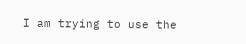I am trying to use the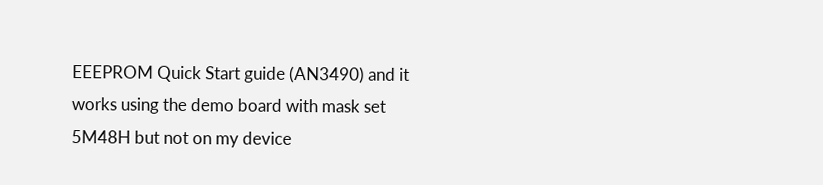EEEPROM Quick Start guide (AN3490) and it works using the demo board with mask set 5M48H but not on my device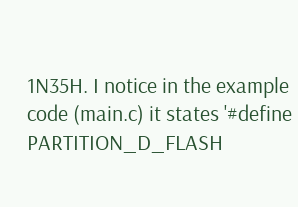1N35H. I notice in the example code (main.c) it states '#define PARTITION_D_FLASH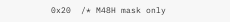0x20  /* M48H mask only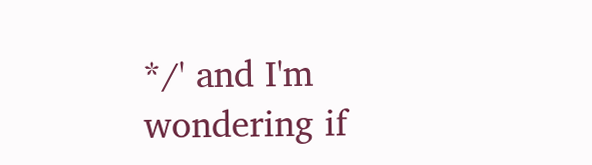*/' and I'm wondering if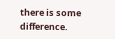there is some difference.